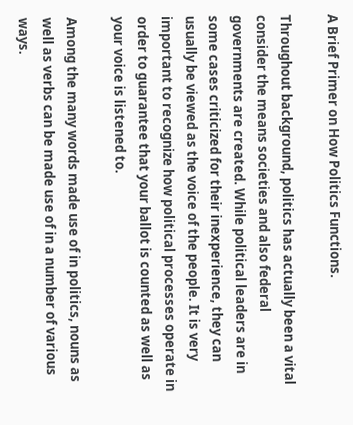A Brief Primer on How Politics Functions.

Throughout background, politics has actually been a vital consider the means societies and also federal governments are created. While political leaders are in some cases criticized for their inexperience, they can usually be viewed as the voice of the people. It is very important to recognize how political processes operate in order to guarantee that your ballot is counted as well as your voice is listened to.

Among the many words made use of in politics, nouns as well as verbs can be made use of in a number of various ways.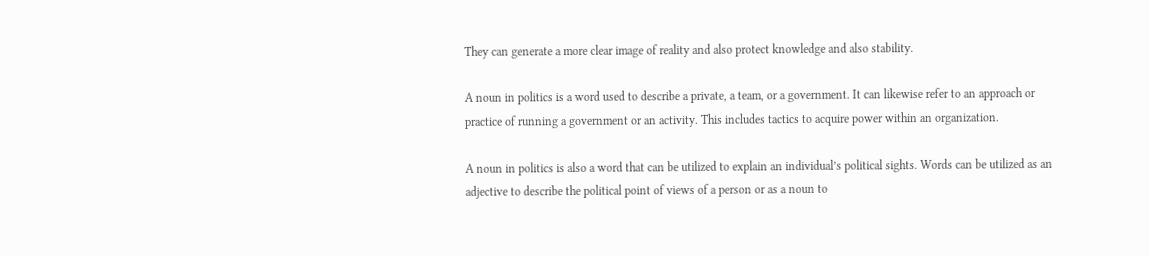They can generate a more clear image of reality and also protect knowledge and also stability.

A noun in politics is a word used to describe a private, a team, or a government. It can likewise refer to an approach or practice of running a government or an activity. This includes tactics to acquire power within an organization.

A noun in politics is also a word that can be utilized to explain an individual’s political sights. Words can be utilized as an adjective to describe the political point of views of a person or as a noun to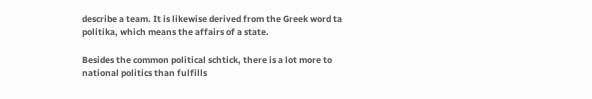describe a team. It is likewise derived from the Greek word ta politika, which means the affairs of a state.

Besides the common political schtick, there is a lot more to national politics than fulfills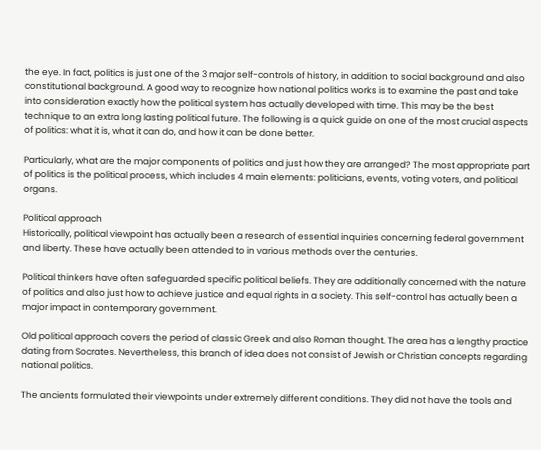the eye. In fact, politics is just one of the 3 major self-controls of history, in addition to social background and also constitutional background. A good way to recognize how national politics works is to examine the past and take into consideration exactly how the political system has actually developed with time. This may be the best technique to an extra long lasting political future. The following is a quick guide on one of the most crucial aspects of politics: what it is, what it can do, and how it can be done better.

Particularly, what are the major components of politics and just how they are arranged? The most appropriate part of politics is the political process, which includes 4 main elements: politicians, events, voting voters, and political organs.

Political approach
Historically, political viewpoint has actually been a research of essential inquiries concerning federal government and liberty. These have actually been attended to in various methods over the centuries.

Political thinkers have often safeguarded specific political beliefs. They are additionally concerned with the nature of politics and also just how to achieve justice and equal rights in a society. This self-control has actually been a major impact in contemporary government.

Old political approach covers the period of classic Greek and also Roman thought. The area has a lengthy practice dating from Socrates. Nevertheless, this branch of idea does not consist of Jewish or Christian concepts regarding national politics.

The ancients formulated their viewpoints under extremely different conditions. They did not have the tools and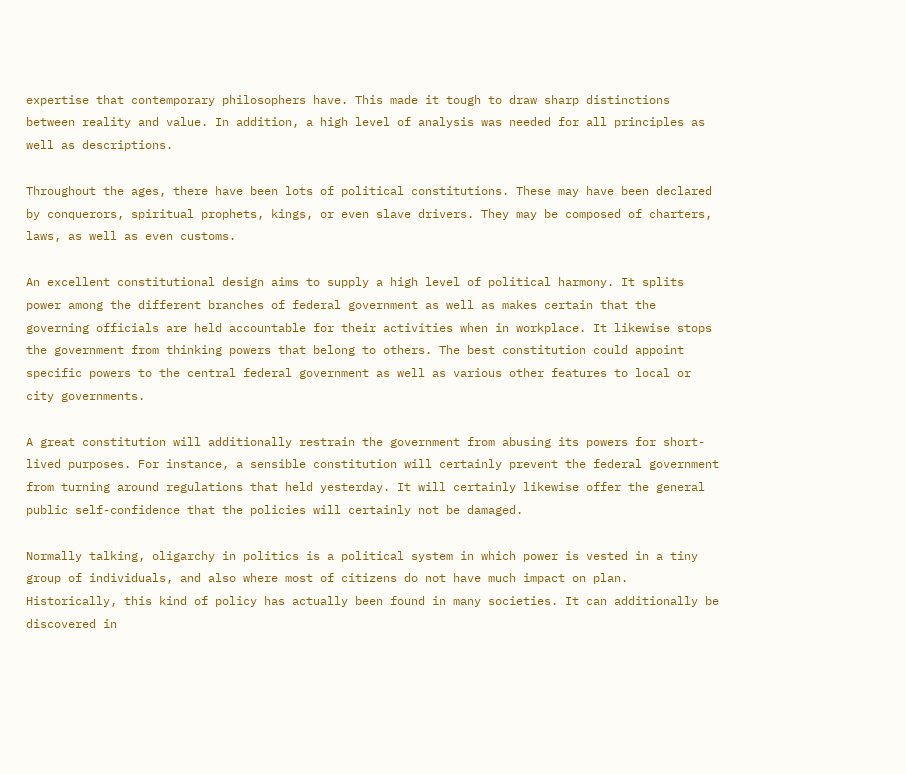expertise that contemporary philosophers have. This made it tough to draw sharp distinctions between reality and value. In addition, a high level of analysis was needed for all principles as well as descriptions.

Throughout the ages, there have been lots of political constitutions. These may have been declared by conquerors, spiritual prophets, kings, or even slave drivers. They may be composed of charters, laws, as well as even customs.

An excellent constitutional design aims to supply a high level of political harmony. It splits power among the different branches of federal government as well as makes certain that the governing officials are held accountable for their activities when in workplace. It likewise stops the government from thinking powers that belong to others. The best constitution could appoint specific powers to the central federal government as well as various other features to local or city governments.

A great constitution will additionally restrain the government from abusing its powers for short-lived purposes. For instance, a sensible constitution will certainly prevent the federal government from turning around regulations that held yesterday. It will certainly likewise offer the general public self-confidence that the policies will certainly not be damaged.

Normally talking, oligarchy in politics is a political system in which power is vested in a tiny group of individuals, and also where most of citizens do not have much impact on plan. Historically, this kind of policy has actually been found in many societies. It can additionally be discovered in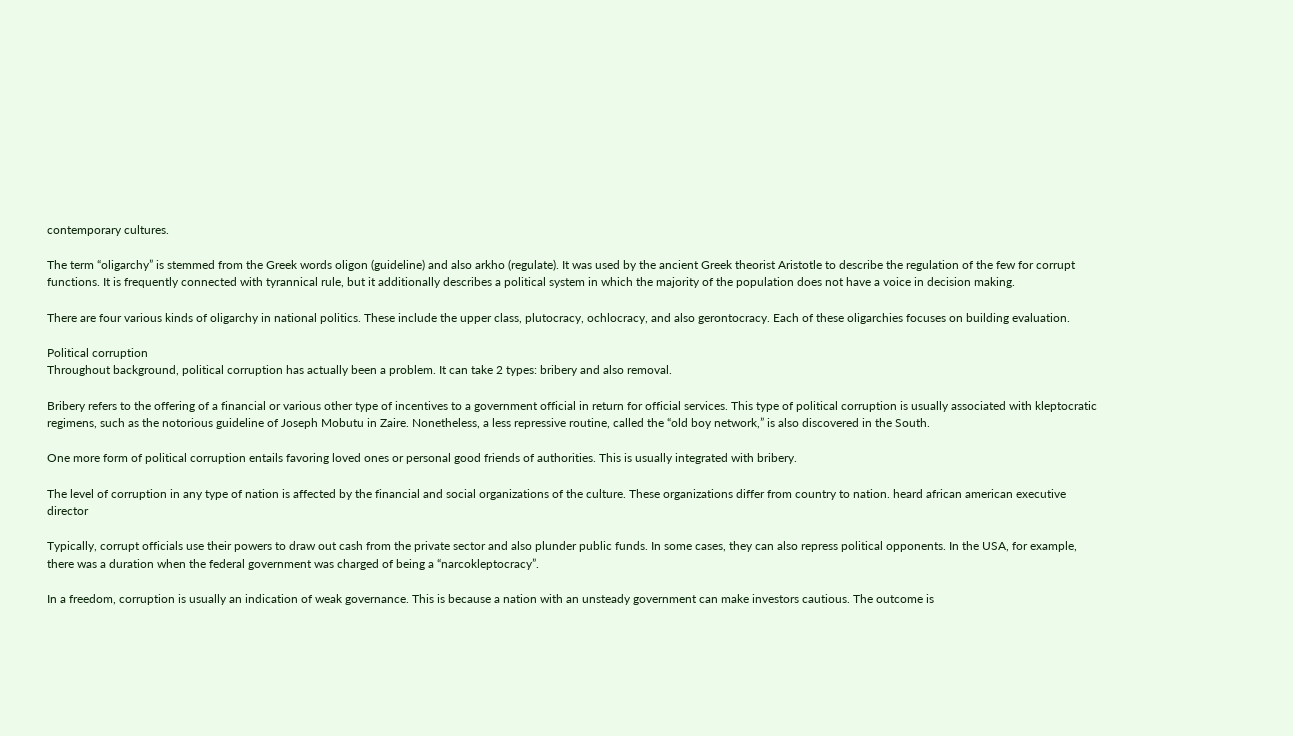contemporary cultures.

The term “oligarchy” is stemmed from the Greek words oligon (guideline) and also arkho (regulate). It was used by the ancient Greek theorist Aristotle to describe the regulation of the few for corrupt functions. It is frequently connected with tyrannical rule, but it additionally describes a political system in which the majority of the population does not have a voice in decision making.

There are four various kinds of oligarchy in national politics. These include the upper class, plutocracy, ochlocracy, and also gerontocracy. Each of these oligarchies focuses on building evaluation.

Political corruption
Throughout background, political corruption has actually been a problem. It can take 2 types: bribery and also removal.

Bribery refers to the offering of a financial or various other type of incentives to a government official in return for official services. This type of political corruption is usually associated with kleptocratic regimens, such as the notorious guideline of Joseph Mobutu in Zaire. Nonetheless, a less repressive routine, called the “old boy network,” is also discovered in the South.

One more form of political corruption entails favoring loved ones or personal good friends of authorities. This is usually integrated with bribery.

The level of corruption in any type of nation is affected by the financial and social organizations of the culture. These organizations differ from country to nation. heard african american executive director

Typically, corrupt officials use their powers to draw out cash from the private sector and also plunder public funds. In some cases, they can also repress political opponents. In the USA, for example, there was a duration when the federal government was charged of being a “narcokleptocracy”.

In a freedom, corruption is usually an indication of weak governance. This is because a nation with an unsteady government can make investors cautious. The outcome is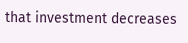that investment decreases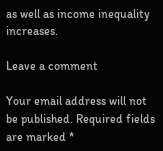as well as income inequality increases.

Leave a comment

Your email address will not be published. Required fields are marked *